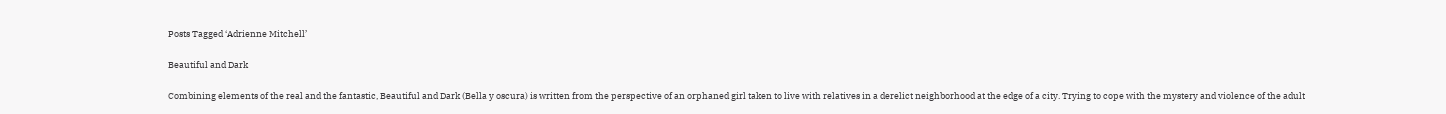Posts Tagged ‘Adrienne Mitchell’

Beautiful and Dark

Combining elements of the real and the fantastic, Beautiful and Dark (Bella y oscura) is written from the perspective of an orphaned girl taken to live with relatives in a derelict neighborhood at the edge of a city. Trying to cope with the mystery and violence of the adult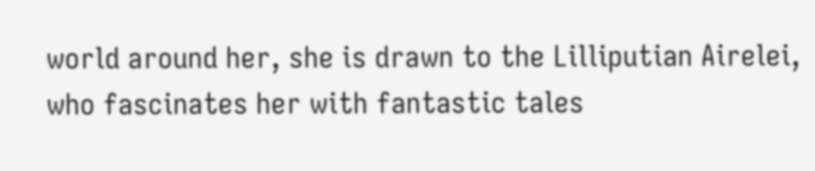world around her, she is drawn to the Lilliputian Airelei, who fascinates her with fantastic tales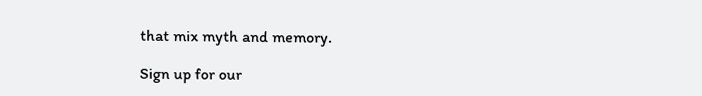that mix myth and memory.

Sign up for our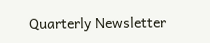Quarterly Newsletter